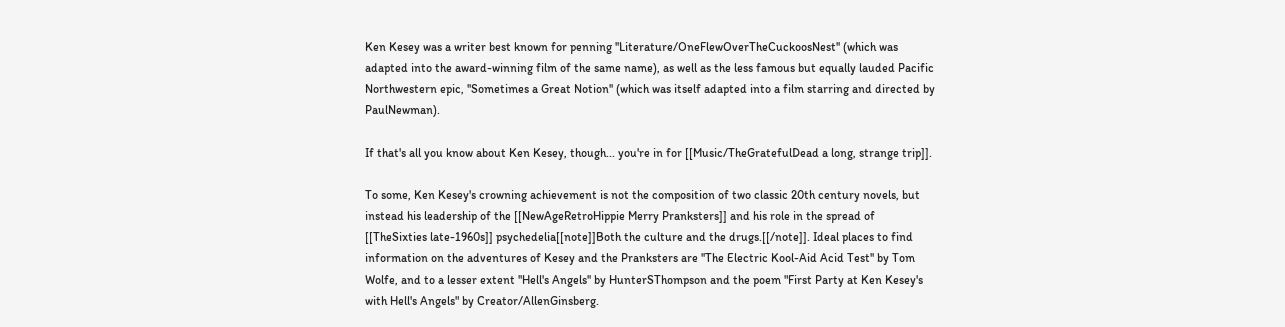Ken Kesey was a writer best known for penning ''Literature/OneFlewOverTheCuckoosNest'' (which was adapted into the award-winning film of the same name), as well as the less famous but equally lauded Pacific Northwestern epic, ''Sometimes a Great Notion'' (which was itself adapted into a film starring and directed by PaulNewman).

If that's all you know about Ken Kesey, though... you're in for [[Music/TheGratefulDead a long, strange trip]].

To some, Ken Kesey's crowning achievement is not the composition of two classic 20th century novels, but instead his leadership of the [[NewAgeRetroHippie Merry Pranksters]] and his role in the spread of [[TheSixties late-1960s]] psychedelia[[note]]Both the culture and the drugs.[[/note]]. Ideal places to find information on the adventures of Kesey and the Pranksters are ''The Electric Kool-Aid Acid Test'' by Tom Wolfe, and to a lesser extent ''Hell's Angels'' by HunterSThompson and the poem "First Party at Ken Kesey's with Hell's Angels" by Creator/AllenGinsberg.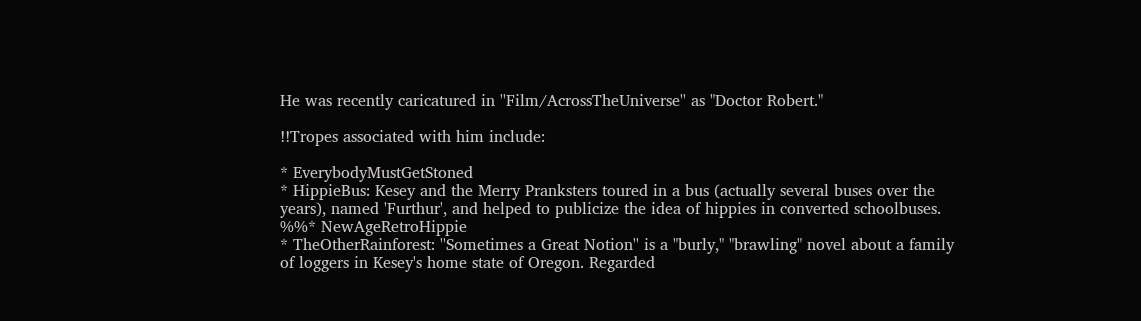He was recently caricatured in ''Film/AcrossTheUniverse'' as "Doctor Robert."

!!Tropes associated with him include:

* EverybodyMustGetStoned
* HippieBus: Kesey and the Merry Pranksters toured in a bus (actually several buses over the years), named 'Furthur', and helped to publicize the idea of hippies in converted schoolbuses.
%%* NewAgeRetroHippie
* TheOtherRainforest: ''Sometimes a Great Notion'' is a "burly," "brawling" novel about a family of loggers in Kesey's home state of Oregon. Regarded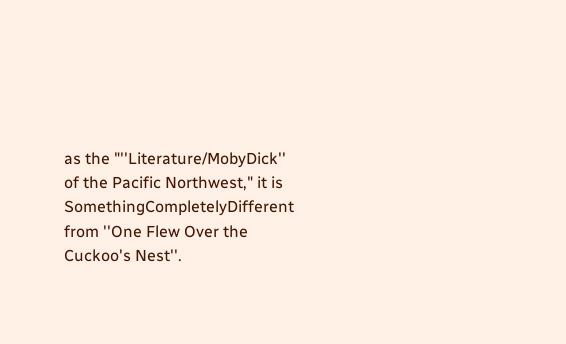as the "''Literature/MobyDick'' of the Pacific Northwest," it is SomethingCompletelyDifferent from ''One Flew Over the Cuckoo's Nest''.